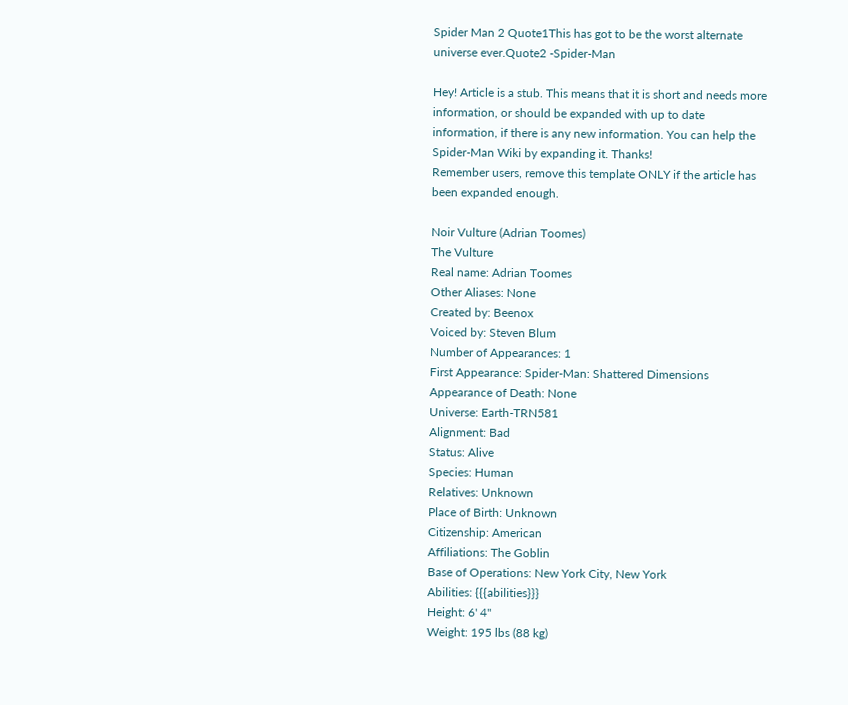Spider Man 2 Quote1This has got to be the worst alternate universe ever.Quote2 -Spider-Man

Hey! Article is a stub. This means that it is short and needs more information, or should be expanded with up to date information, if there is any new information. You can help the Spider-Man Wiki by expanding it. Thanks!
Remember users, remove this template ONLY if the article has been expanded enough.

Noir Vulture (Adrian Toomes)
The Vulture
Real name: Adrian Toomes
Other Aliases: None
Created by: Beenox
Voiced by: Steven Blum
Number of Appearances: 1
First Appearance: Spider-Man: Shattered Dimensions
Appearance of Death: None
Universe: Earth-TRN581
Alignment: Bad
Status: Alive
Species: Human
Relatives: Unknown
Place of Birth: Unknown
Citizenship: American
Affiliations: The Goblin
Base of Operations: New York City, New York
Abilities: {{{abilities}}}
Height: 6' 4"
Weight: 195 lbs (88 kg)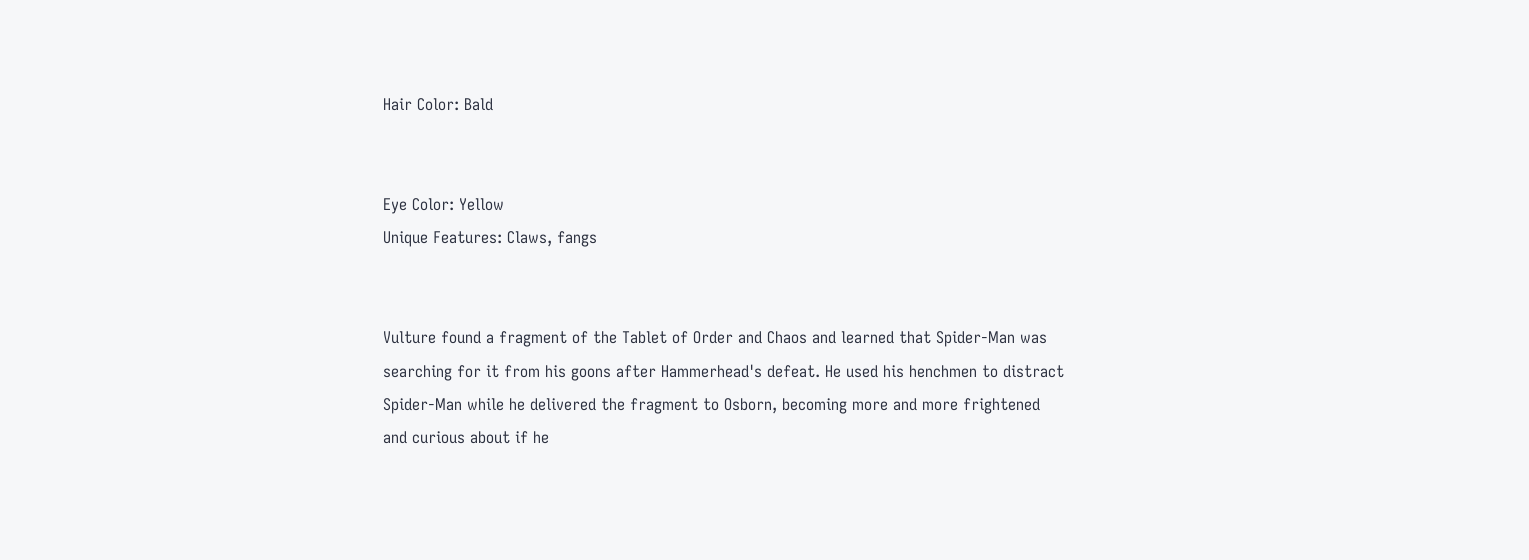Hair Color: Bald


Eye Color: Yellow
Unique Features: Claws, fangs


Vulture found a fragment of the Tablet of Order and Chaos and learned that Spider-Man was searching for it from his goons after Hammerhead's defeat. He used his henchmen to distract Spider-Man while he delivered the fragment to Osborn, becoming more and more frightened and curious about if he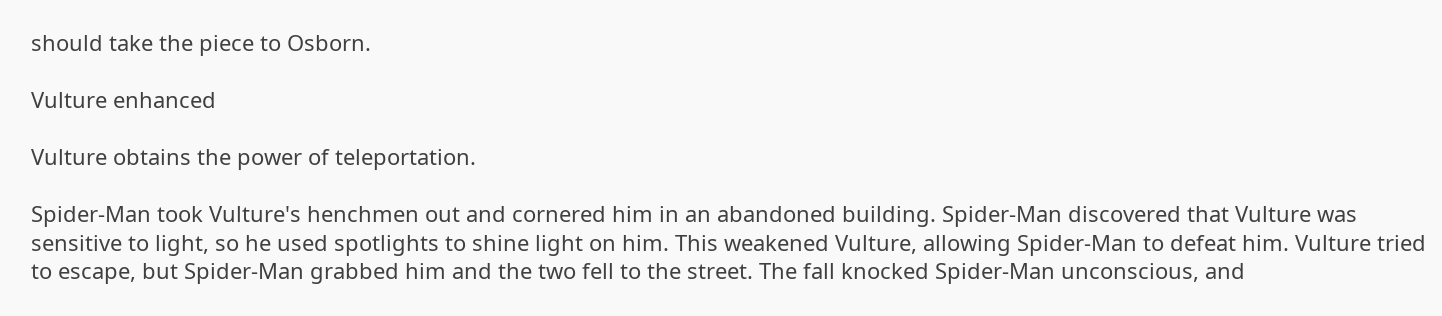should take the piece to Osborn.

Vulture enhanced

Vulture obtains the power of teleportation.

Spider-Man took Vulture's henchmen out and cornered him in an abandoned building. Spider-Man discovered that Vulture was sensitive to light, so he used spotlights to shine light on him. This weakened Vulture, allowing Spider-Man to defeat him. Vulture tried to escape, but Spider-Man grabbed him and the two fell to the street. The fall knocked Spider-Man unconscious, and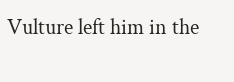Vulture left him in the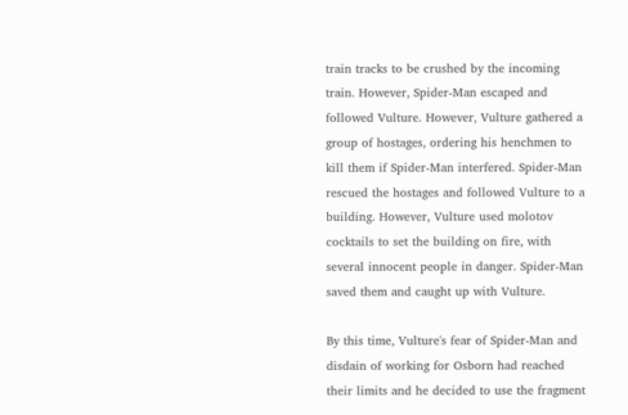train tracks to be crushed by the incoming train. However, Spider-Man escaped and followed Vulture. However, Vulture gathered a group of hostages, ordering his henchmen to kill them if Spider-Man interfered. Spider-Man rescued the hostages and followed Vulture to a building. However, Vulture used molotov cocktails to set the building on fire, with several innocent people in danger. Spider-Man saved them and caught up with Vulture.

By this time, Vulture's fear of Spider-Man and disdain of working for Osborn had reached their limits and he decided to use the fragment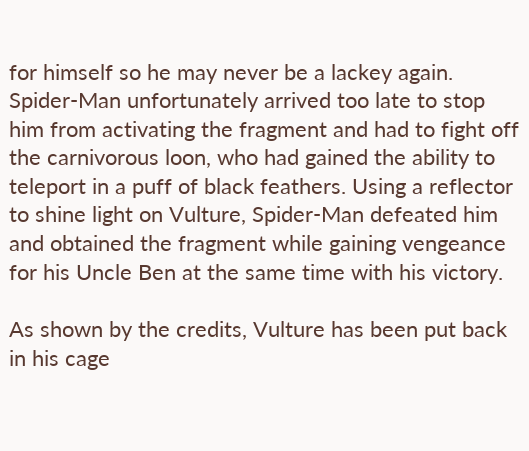for himself so he may never be a lackey again. Spider-Man unfortunately arrived too late to stop him from activating the fragment and had to fight off the carnivorous loon, who had gained the ability to teleport in a puff of black feathers. Using a reflector to shine light on Vulture, Spider-Man defeated him and obtained the fragment while gaining vengeance for his Uncle Ben at the same time with his victory.

As shown by the credits, Vulture has been put back in his cage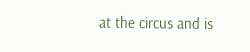at the circus and is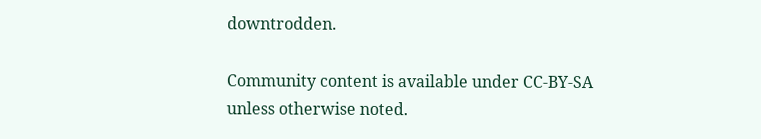downtrodden.

Community content is available under CC-BY-SA unless otherwise noted.